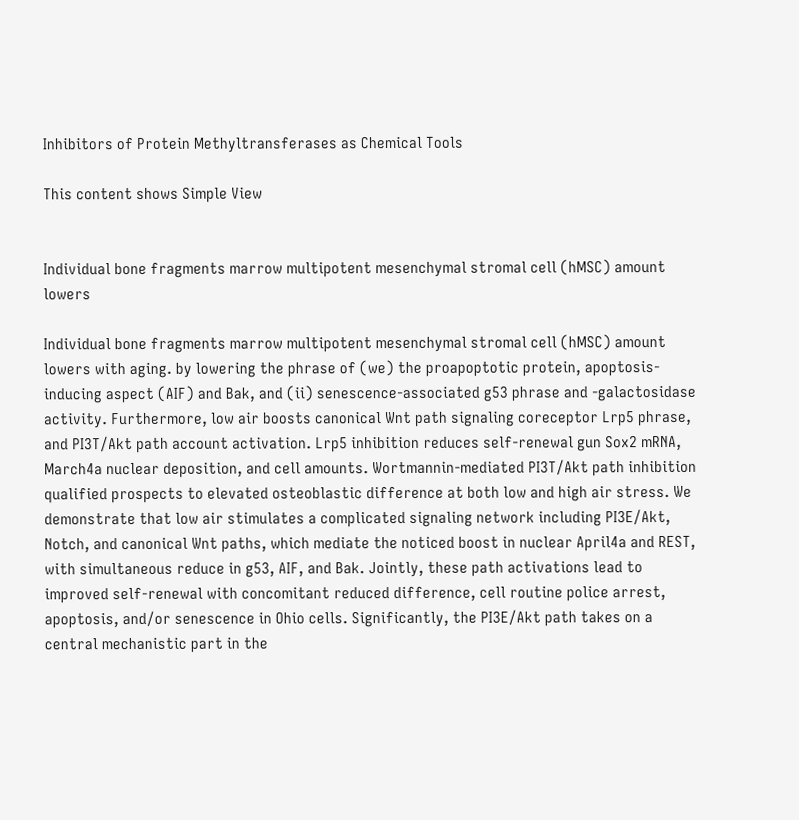Inhibitors of Protein Methyltransferases as Chemical Tools

This content shows Simple View


Individual bone fragments marrow multipotent mesenchymal stromal cell (hMSC) amount lowers

Individual bone fragments marrow multipotent mesenchymal stromal cell (hMSC) amount lowers with aging. by lowering the phrase of (we) the proapoptotic protein, apoptosis-inducing aspect (AIF) and Bak, and (ii) senescence-associated g53 phrase and -galactosidase activity. Furthermore, low air boosts canonical Wnt path signaling coreceptor Lrp5 phrase, and PI3T/Akt path account activation. Lrp5 inhibition reduces self-renewal gun Sox2 mRNA, March4a nuclear deposition, and cell amounts. Wortmannin-mediated PI3T/Akt path inhibition qualified prospects to elevated osteoblastic difference at both low and high air stress. We demonstrate that low air stimulates a complicated signaling network including PI3E/Akt, Notch, and canonical Wnt paths, which mediate the noticed boost in nuclear April4a and REST, with simultaneous reduce in g53, AIF, and Bak. Jointly, these path activations lead to improved self-renewal with concomitant reduced difference, cell routine police arrest, apoptosis, and/or senescence in Ohio cells. Significantly, the PI3E/Akt path takes on a central mechanistic part in the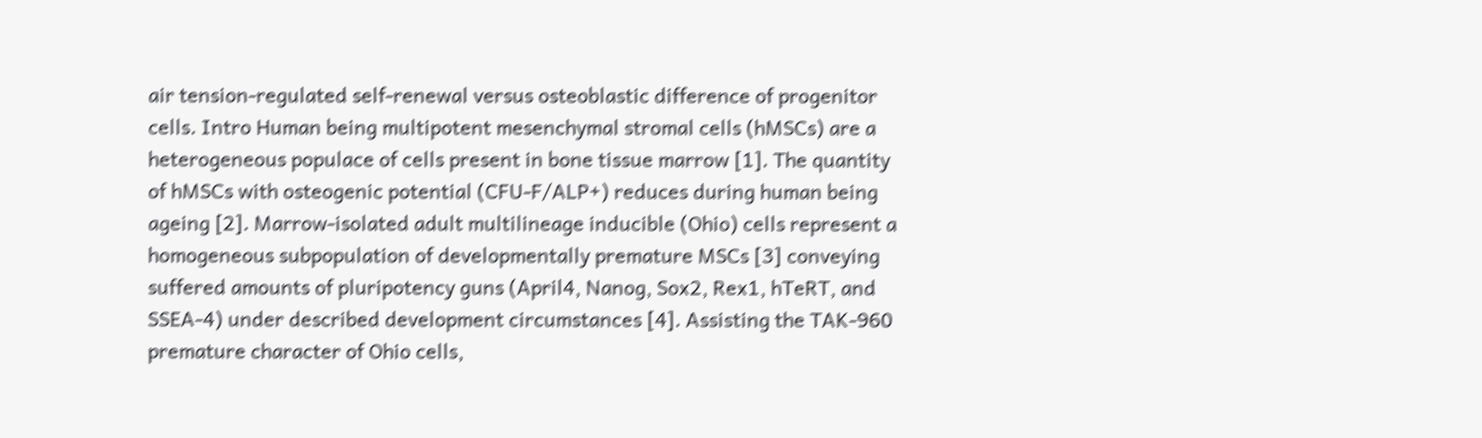air tension-regulated self-renewal versus osteoblastic difference of progenitor cells. Intro Human being multipotent mesenchymal stromal cells (hMSCs) are a heterogeneous populace of cells present in bone tissue marrow [1]. The quantity of hMSCs with osteogenic potential (CFU-F/ALP+) reduces during human being ageing [2]. Marrow-isolated adult multilineage inducible (Ohio) cells represent a homogeneous subpopulation of developmentally premature MSCs [3] conveying suffered amounts of pluripotency guns (April4, Nanog, Sox2, Rex1, hTeRT, and SSEA-4) under described development circumstances [4]. Assisting the TAK-960 premature character of Ohio cells,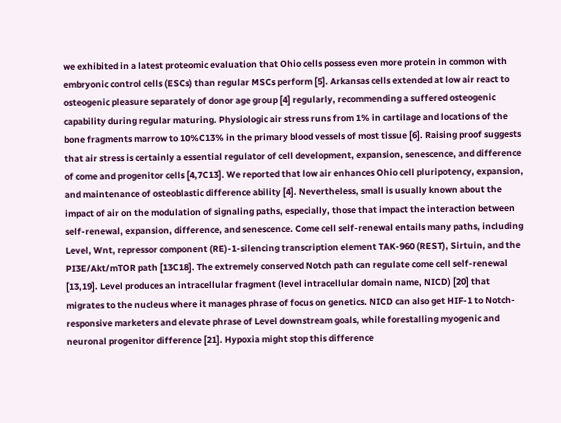we exhibited in a latest proteomic evaluation that Ohio cells possess even more protein in common with embryonic control cells (ESCs) than regular MSCs perform [5]. Arkansas cells extended at low air react to osteogenic pleasure separately of donor age group [4] regularly, recommending a suffered osteogenic capability during regular maturing. Physiologic air stress runs from 1% in cartilage and locations of the bone fragments marrow to 10%C13% in the primary blood vessels of most tissue [6]. Raising proof suggests that air stress is certainly a essential regulator of cell development, expansion, senescence, and difference of come and progenitor cells [4,7C13]. We reported that low air enhances Ohio cell pluripotency, expansion, and maintenance of osteoblastic difference ability [4]. Nevertheless, small is usually known about the impact of air on the modulation of signaling paths, especially, those that impact the interaction between self-renewal, expansion, difference, and senescence. Come cell self-renewal entails many paths, including Level, Wnt, repressor component (RE)-1-silencing transcription element TAK-960 (REST), Sirtuin, and the PI3E/Akt/mTOR path [13C18]. The extremely conserved Notch path can regulate come cell self-renewal [13,19]. Level produces an intracellular fragment (level intracellular domain name, NICD) [20] that migrates to the nucleus where it manages phrase of focus on genetics. NICD can also get HIF-1 to Notch-responsive marketers and elevate phrase of Level downstream goals, while forestalling myogenic and neuronal progenitor difference [21]. Hypoxia might stop this difference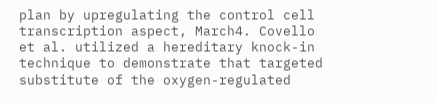plan by upregulating the control cell transcription aspect, March4. Covello et al. utilized a hereditary knock-in technique to demonstrate that targeted substitute of the oxygen-regulated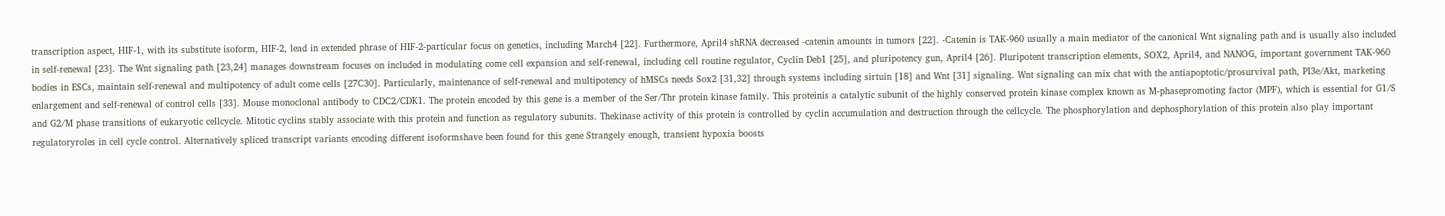transcription aspect, HIF-1, with its substitute isoform, HIF-2, lead in extended phrase of HIF-2-particular focus on genetics, including March4 [22]. Furthermore, April4 shRNA decreased -catenin amounts in tumors [22]. -Catenin is TAK-960 usually a main mediator of the canonical Wnt signaling path and is usually also included in self-renewal [23]. The Wnt signaling path [23,24] manages downstream focuses on included in modulating come cell expansion and self-renewal, including cell routine regulator, Cyclin Deb1 [25], and pluripotency gun, April4 [26]. Pluripotent transcription elements, SOX2, April4, and NANOG, important government TAK-960 bodies in ESCs, maintain self-renewal and multipotency of adult come cells [27C30]. Particularly, maintenance of self-renewal and multipotency of hMSCs needs Sox2 [31,32] through systems including sirtuin [18] and Wnt [31] signaling. Wnt signaling can mix chat with the antiapoptotic/prosurvival path, PI3e/Akt, marketing enlargement and self-renewal of control cells [33]. Mouse monoclonal antibody to CDC2/CDK1. The protein encoded by this gene is a member of the Ser/Thr protein kinase family. This proteinis a catalytic subunit of the highly conserved protein kinase complex known as M-phasepromoting factor (MPF), which is essential for G1/S and G2/M phase transitions of eukaryotic cellcycle. Mitotic cyclins stably associate with this protein and function as regulatory subunits. Thekinase activity of this protein is controlled by cyclin accumulation and destruction through the cellcycle. The phosphorylation and dephosphorylation of this protein also play important regulatoryroles in cell cycle control. Alternatively spliced transcript variants encoding different isoformshave been found for this gene Strangely enough, transient hypoxia boosts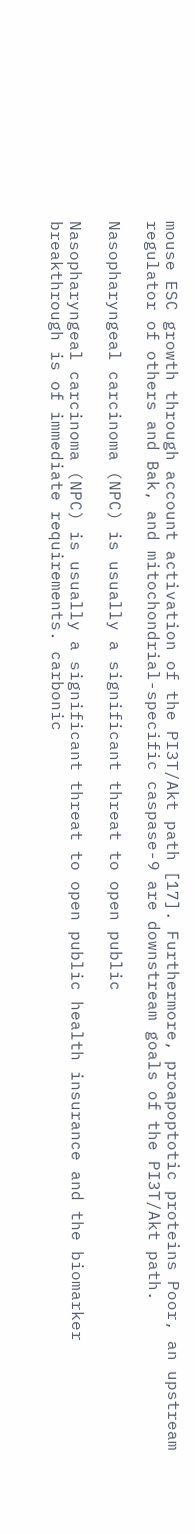mouse ESC growth through account activation of the PI3T/Akt path [17]. Furthermore, proapoptotic proteins Poor, an upstream regulator of others and Bak, and mitochondrial-specific caspase-9 are downstream goals of the PI3T/Akt path.

Nasopharyngeal carcinoma (NPC) is usually a significant threat to open public

Nasopharyngeal carcinoma (NPC) is usually a significant threat to open public health insurance and the biomarker breakthrough is of immediate requirements. carbonic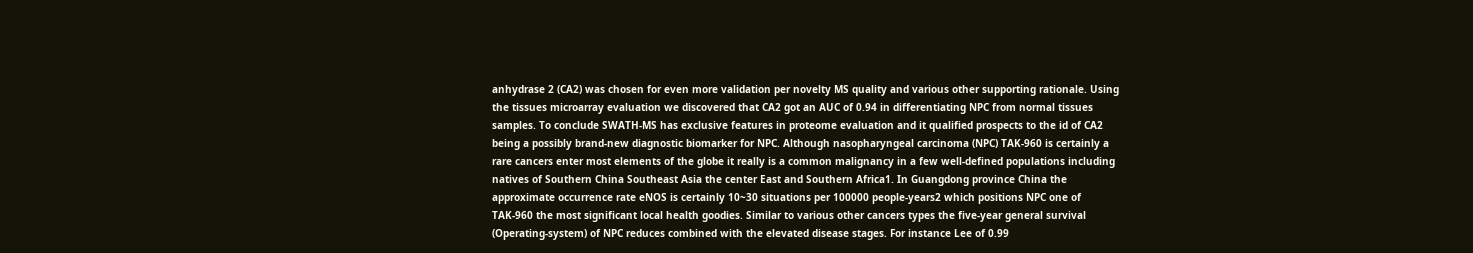anhydrase 2 (CA2) was chosen for even more validation per novelty MS quality and various other supporting rationale. Using the tissues microarray evaluation we discovered that CA2 got an AUC of 0.94 in differentiating NPC from normal tissues samples. To conclude SWATH-MS has exclusive features in proteome evaluation and it qualified prospects to the id of CA2 being a possibly brand-new diagnostic biomarker for NPC. Although nasopharyngeal carcinoma (NPC) TAK-960 is certainly a rare cancers enter most elements of the globe it really is a common malignancy in a few well-defined populations including natives of Southern China Southeast Asia the center East and Southern Africa1. In Guangdong province China the approximate occurrence rate eNOS is certainly 10~30 situations per 100000 people-years2 which positions NPC one of TAK-960 the most significant local health goodies. Similar to various other cancers types the five-year general survival (Operating-system) of NPC reduces combined with the elevated disease stages. For instance Lee of 0.99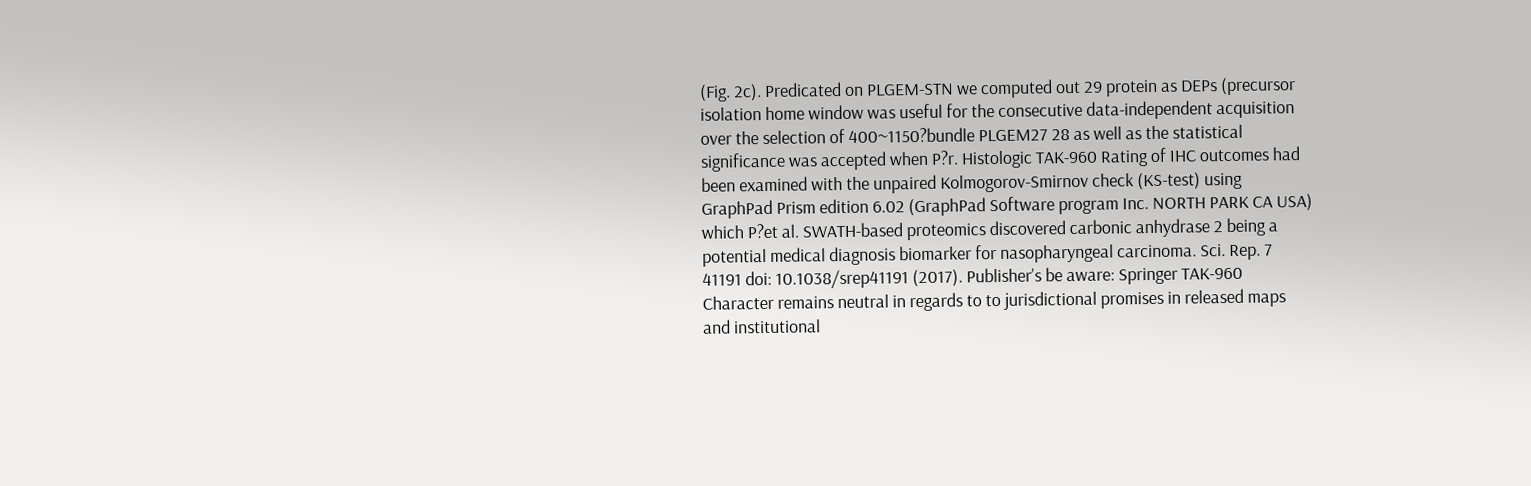(Fig. 2c). Predicated on PLGEM-STN we computed out 29 protein as DEPs (precursor isolation home window was useful for the consecutive data-independent acquisition over the selection of 400~1150?bundle PLGEM27 28 as well as the statistical significance was accepted when P?r. Histologic TAK-960 Rating of IHC outcomes had been examined with the unpaired Kolmogorov-Smirnov check (KS-test) using GraphPad Prism edition 6.02 (GraphPad Software program Inc. NORTH PARK CA USA) which P?et al. SWATH-based proteomics discovered carbonic anhydrase 2 being a potential medical diagnosis biomarker for nasopharyngeal carcinoma. Sci. Rep. 7 41191 doi: 10.1038/srep41191 (2017). Publisher’s be aware: Springer TAK-960 Character remains neutral in regards to to jurisdictional promises in released maps and institutional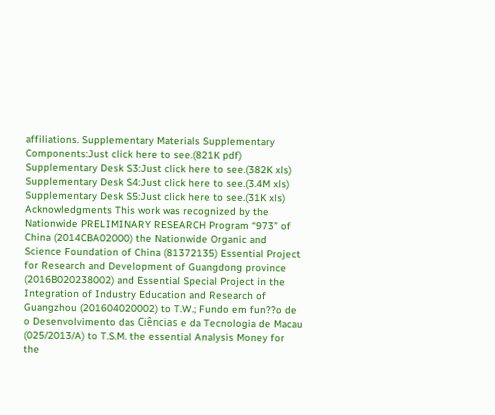affiliations. Supplementary Materials Supplementary Components:Just click here to see.(821K pdf) Supplementary Desk S3:Just click here to see.(382K xls) Supplementary Desk S4:Just click here to see.(3.4M xls) Supplementary Desk S5:Just click here to see.(31K xls) Acknowledgments This work was recognized by the Nationwide PRELIMINARY RESEARCH Program “973” of China (2014CBA02000) the Nationwide Organic and Science Foundation of China (81372135) Essential Project for Research and Development of Guangdong province (2016B020238002) and Essential Special Project in the Integration of Industry Education and Research of Guangzhou (201604020002) to T.W.; Fundo em fun??o de o Desenvolvimento das Ciências e da Tecnologia de Macau (025/2013/A) to T.S.M. the essential Analysis Money for the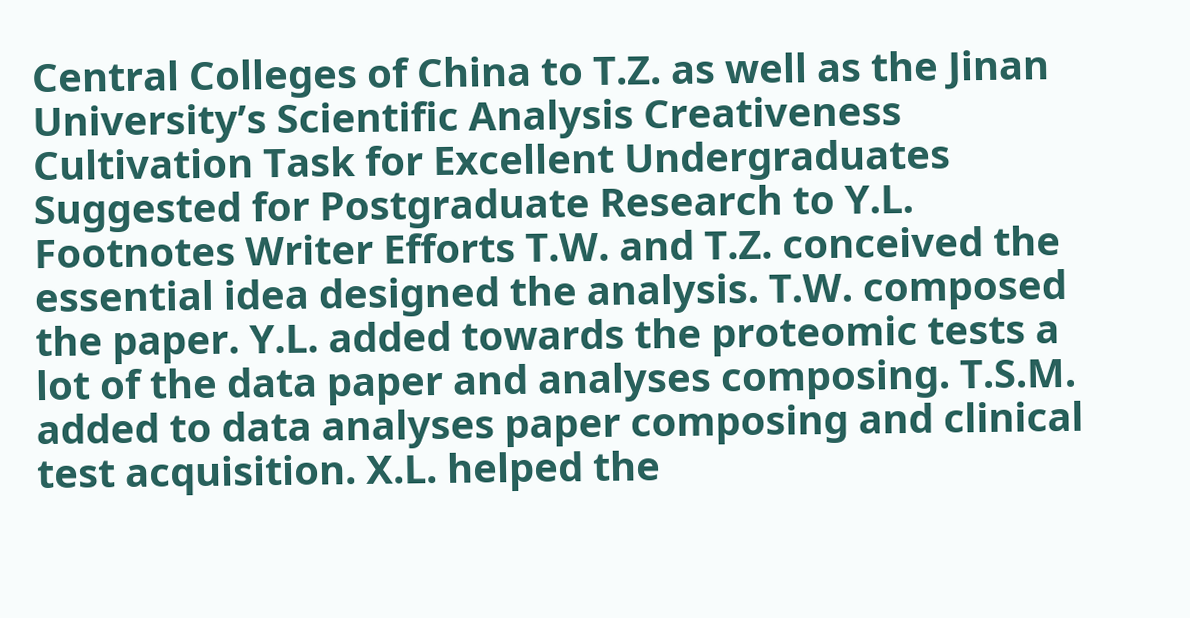Central Colleges of China to T.Z. as well as the Jinan University’s Scientific Analysis Creativeness Cultivation Task for Excellent Undergraduates Suggested for Postgraduate Research to Y.L. Footnotes Writer Efforts T.W. and T.Z. conceived the essential idea designed the analysis. T.W. composed the paper. Y.L. added towards the proteomic tests a lot of the data paper and analyses composing. T.S.M. added to data analyses paper composing and clinical test acquisition. X.L. helped the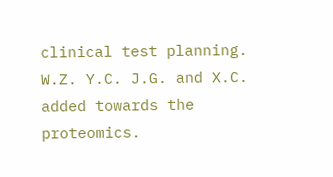clinical test planning. W.Z. Y.C. J.G. and X.C. added towards the proteomics.